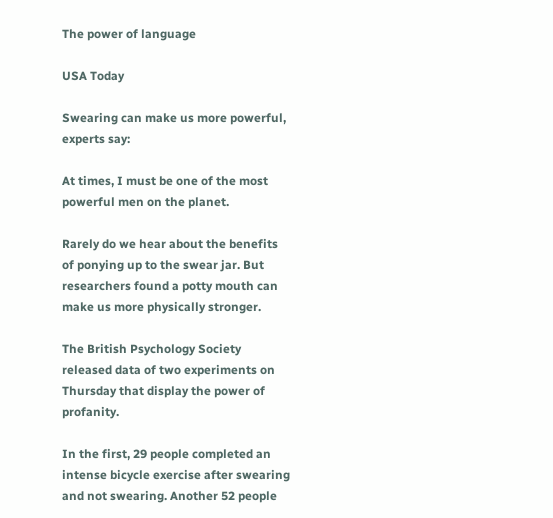The power of language

USA Today

Swearing can make us more powerful, experts say:

At times, I must be one of the most powerful men on the planet.

Rarely do we hear about the benefits of ponying up to the swear jar. But researchers found a potty mouth can make us more physically stronger.

The British Psychology Society released data of two experiments on Thursday that display the power of profanity.

In the first, 29 people completed an intense bicycle exercise after swearing and not swearing. Another 52 people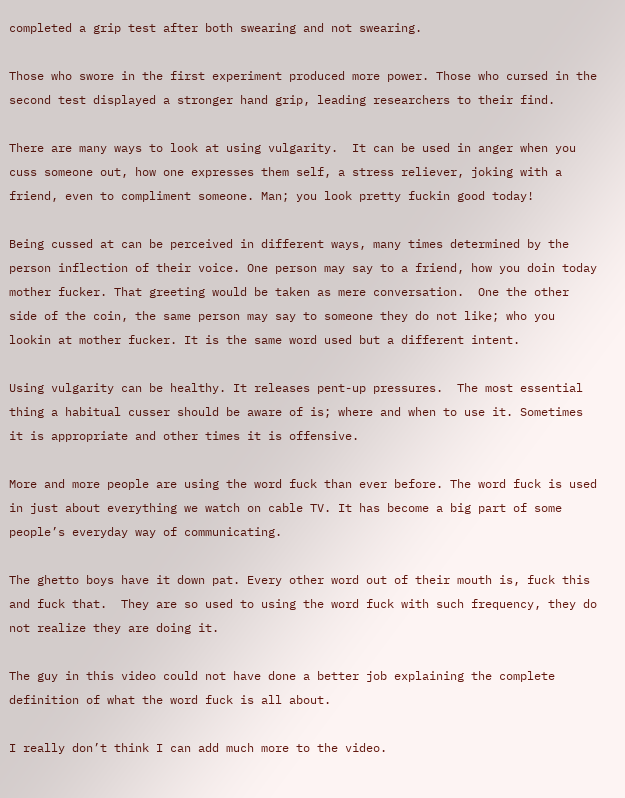completed a grip test after both swearing and not swearing.

Those who swore in the first experiment produced more power. Those who cursed in the second test displayed a stronger hand grip, leading researchers to their find.

There are many ways to look at using vulgarity.  It can be used in anger when you cuss someone out, how one expresses them self, a stress reliever, joking with a friend, even to compliment someone. Man; you look pretty fuckin good today!

Being cussed at can be perceived in different ways, many times determined by the person inflection of their voice. One person may say to a friend, how you doin today mother fucker. That greeting would be taken as mere conversation.  One the other side of the coin, the same person may say to someone they do not like; who you lookin at mother fucker. It is the same word used but a different intent.

Using vulgarity can be healthy. It releases pent-up pressures.  The most essential thing a habitual cusser should be aware of is; where and when to use it. Sometimes it is appropriate and other times it is offensive.

More and more people are using the word fuck than ever before. The word fuck is used in just about everything we watch on cable TV. It has become a big part of some people’s everyday way of communicating.

The ghetto boys have it down pat. Every other word out of their mouth is, fuck this and fuck that.  They are so used to using the word fuck with such frequency, they do not realize they are doing it.

The guy in this video could not have done a better job explaining the complete definition of what the word fuck is all about.

I really don’t think I can add much more to the video.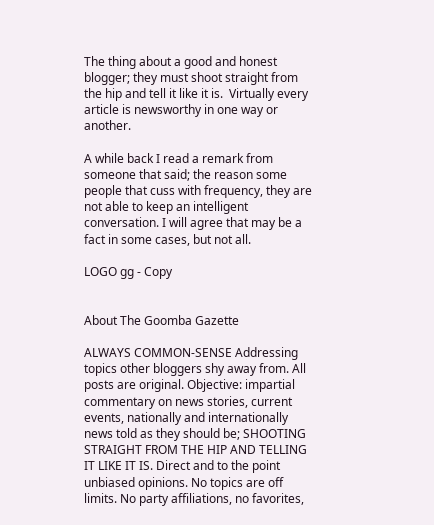The thing about a good and honest blogger; they must shoot straight from the hip and tell it like it is.  Virtually every article is newsworthy in one way or another.

A while back I read a remark from someone that said; the reason some people that cuss with frequency, they are not able to keep an intelligent conversation. I will agree that may be a fact in some cases, but not all.

LOGO gg - Copy


About The Goomba Gazette

ALWAYS COMMON-SENSE Addressing topics other bloggers shy away from. All posts are original. Objective: impartial commentary on news stories, current events, nationally and internationally news told as they should be; SHOOTING STRAIGHT FROM THE HIP AND TELLING IT LIKE IT IS. Direct and to the point unbiased opinions. No topics are off limits. No party affiliations, no favorites,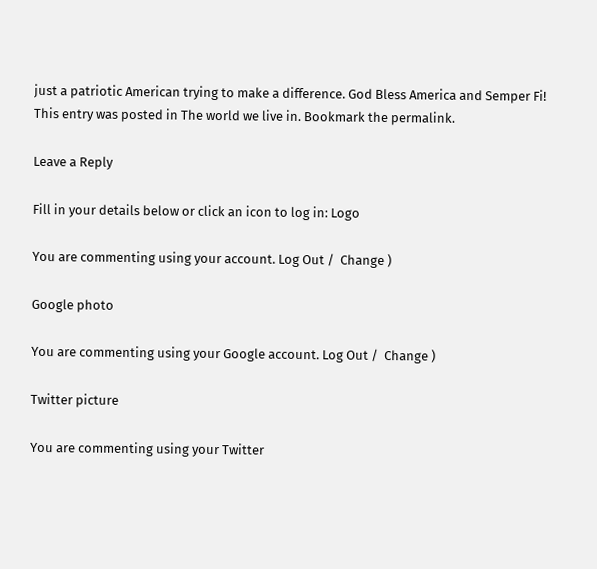just a patriotic American trying to make a difference. God Bless America and Semper Fi!
This entry was posted in The world we live in. Bookmark the permalink.

Leave a Reply

Fill in your details below or click an icon to log in: Logo

You are commenting using your account. Log Out /  Change )

Google photo

You are commenting using your Google account. Log Out /  Change )

Twitter picture

You are commenting using your Twitter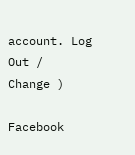account. Log Out /  Change )

Facebook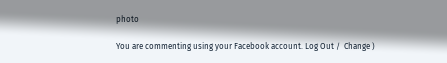photo

You are commenting using your Facebook account. Log Out /  Change )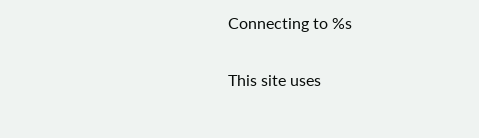Connecting to %s

This site uses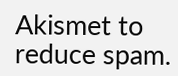Akismet to reduce spam.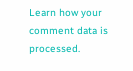Learn how your comment data is processed.